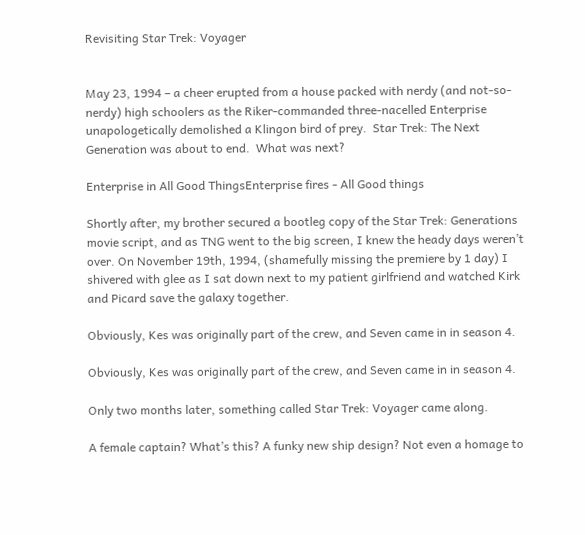Revisiting Star Trek: Voyager


May 23, 1994 – a cheer erupted from a house packed with nerdy (and not-so-nerdy) high schoolers as the Riker-commanded three-nacelled Enterprise unapologetically demolished a Klingon bird of prey.  Star Trek: The Next Generation was about to end.  What was next?

Enterprise in All Good ThingsEnterprise fires - All Good things

Shortly after, my brother secured a bootleg copy of the Star Trek: Generations movie script, and as TNG went to the big screen, I knew the heady days weren’t over. On November 19th, 1994, (shamefully missing the premiere by 1 day) I shivered with glee as I sat down next to my patient girlfriend and watched Kirk and Picard save the galaxy together.

Obviously, Kes was originally part of the crew, and Seven came in in season 4.

Obviously, Kes was originally part of the crew, and Seven came in in season 4.

Only two months later, something called Star Trek: Voyager came along.

A female captain? What’s this? A funky new ship design? Not even a homage to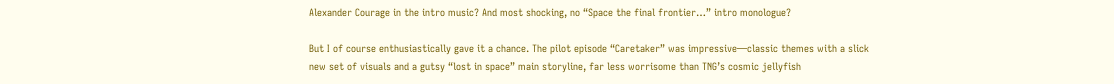Alexander Courage in the intro music? And most shocking, no “Space the final frontier…” intro monologue?

But I of course enthusiastically gave it a chance. The pilot episode “Caretaker” was impressive—classic themes with a slick new set of visuals and a gutsy “lost in space” main storyline, far less worrisome than TNG’s cosmic jellyfish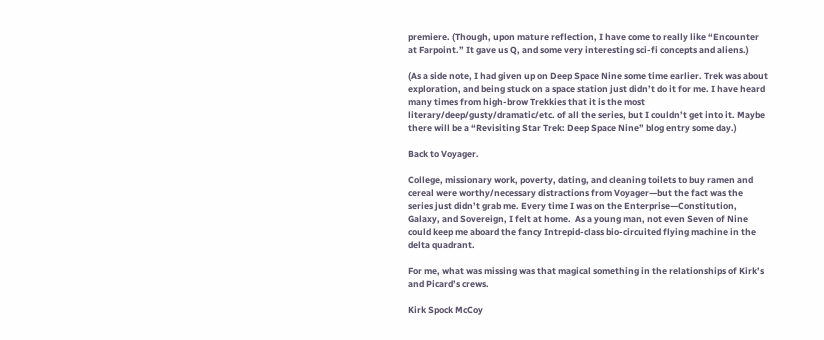premiere. (Though, upon mature reflection, I have come to really like “Encounter at Farpoint.” It gave us Q, and some very interesting sci-fi concepts and aliens.)

(As a side note, I had given up on Deep Space Nine some time earlier. Trek was about exploration, and being stuck on a space station just didn’t do it for me. I have heard many times from high-brow Trekkies that it is the most literary/deep/gusty/dramatic/etc. of all the series, but I couldn’t get into it. Maybe there will be a “Revisiting Star Trek: Deep Space Nine” blog entry some day.)

Back to Voyager.

College, missionary work, poverty, dating, and cleaning toilets to buy ramen and cereal were worthy/necessary distractions from Voyager—but the fact was the series just didn’t grab me. Every time I was on the Enterprise—Constitution, Galaxy, and Sovereign, I felt at home.  As a young man, not even Seven of Nine could keep me aboard the fancy Intrepid-class bio-circuited flying machine in the delta quadrant.

For me, what was missing was that magical something in the relationships of Kirk’s and Picard’s crews.

Kirk Spock McCoy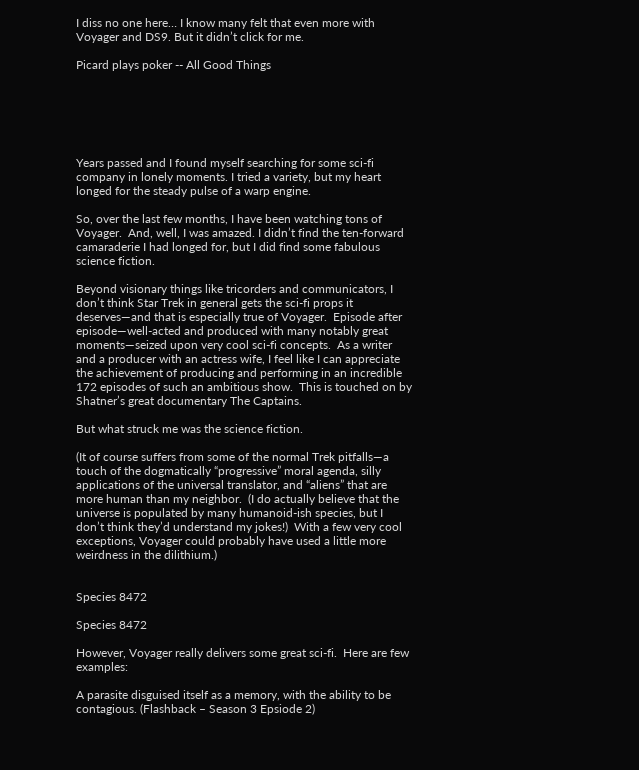I diss no one here… I know many felt that even more with Voyager and DS9. But it didn’t click for me.

Picard plays poker -- All Good Things






Years passed and I found myself searching for some sci-fi company in lonely moments. I tried a variety, but my heart longed for the steady pulse of a warp engine.

So, over the last few months, I have been watching tons of Voyager.  And, well, I was amazed. I didn’t find the ten-forward camaraderie I had longed for, but I did find some fabulous science fiction.

Beyond visionary things like tricorders and communicators, I don’t think Star Trek in general gets the sci-fi props it deserves—and that is especially true of Voyager.  Episode after episode—well-acted and produced with many notably great moments—seized upon very cool sci-fi concepts.  As a writer and a producer with an actress wife, I feel like I can appreciate the achievement of producing and performing in an incredible 172 episodes of such an ambitious show.  This is touched on by Shatner’s great documentary The Captains.

But what struck me was the science fiction.

(It of course suffers from some of the normal Trek pitfalls—a touch of the dogmatically “progressive” moral agenda, silly applications of the universal translator, and “aliens” that are more human than my neighbor.  (I do actually believe that the universe is populated by many humanoid-ish species, but I don’t think they’d understand my jokes!)  With a few very cool exceptions, Voyager could probably have used a little more weirdness in the dilithium.)


Species 8472

Species 8472

However, Voyager really delivers some great sci-fi.  Here are few examples:

A parasite disguised itself as a memory, with the ability to be contagious. (Flashback – Season 3 Epsiode 2)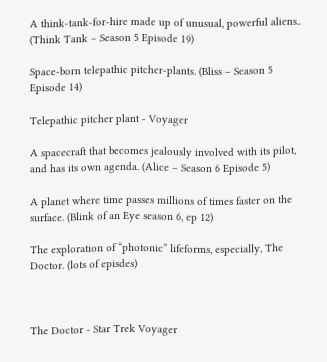A think-tank-for-hire made up of unusual, powerful aliens.. (Think Tank – Season 5 Episode 19)

Space-born telepathic pitcher-plants. (Bliss – Season 5 Episode 14)

Telepathic pitcher plant - Voyager

A spacecraft that becomes jealously involved with its pilot, and has its own agenda. (Alice – Season 6 Episode 5)

A planet where time passes millions of times faster on the surface. (Blink of an Eye season 6, ep 12)

The exploration of “photonic” lifeforms, especially, The Doctor. (lots of episdes)



The Doctor - Star Trek Voyager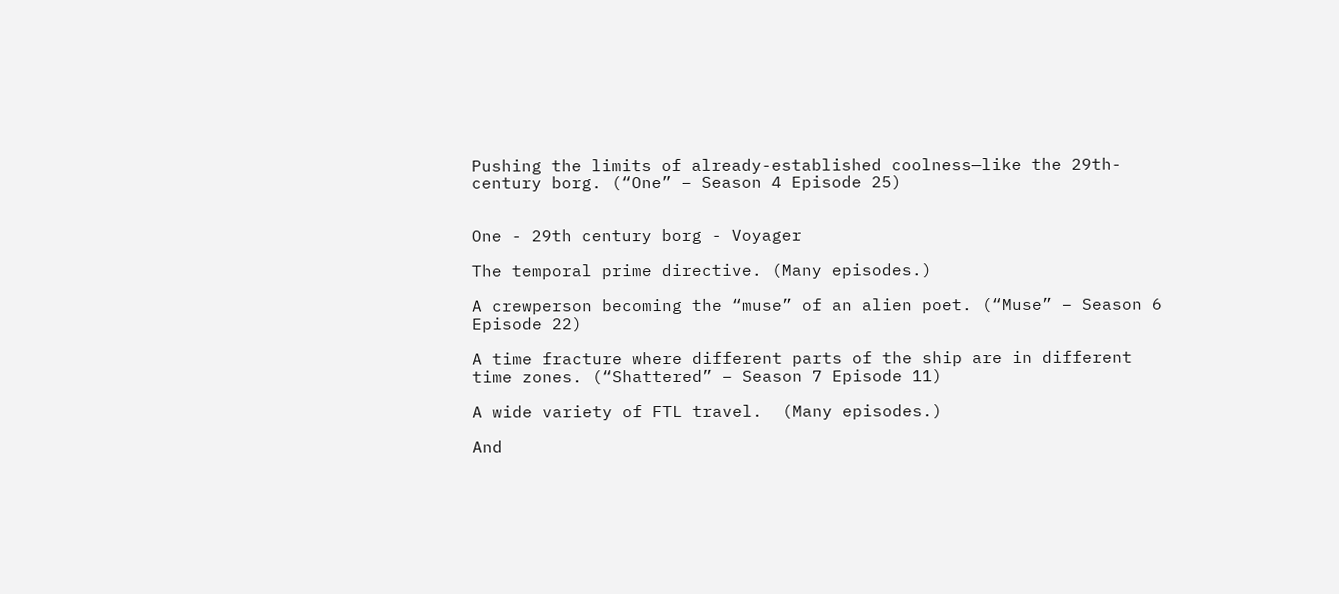Pushing the limits of already-established coolness—like the 29th-century borg. (“One” – Season 4 Episode 25)


One - 29th century borg - Voyager

The temporal prime directive. (Many episodes.)

A crewperson becoming the “muse” of an alien poet. (“Muse” – Season 6 Episode 22)

A time fracture where different parts of the ship are in different time zones. (“Shattered” – Season 7 Episode 11)

A wide variety of FTL travel.  (Many episodes.)

And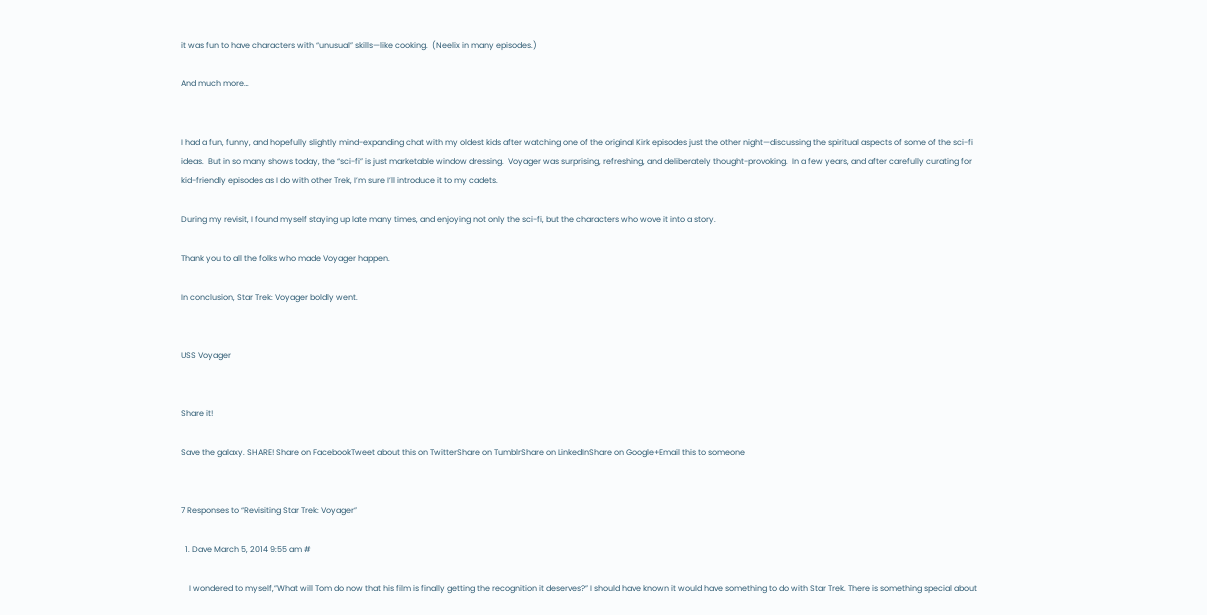it was fun to have characters with “unusual” skills—like cooking.  (Neelix in many episodes.)

And much more…


I had a fun, funny, and hopefully slightly mind-expanding chat with my oldest kids after watching one of the original Kirk episodes just the other night—discussing the spiritual aspects of some of the sci-fi ideas.  But in so many shows today, the “sci-fi” is just marketable window dressing.  Voyager was surprising, refreshing, and deliberately thought-provoking.  In a few years, and after carefully curating for kid-friendly episodes as I do with other Trek, I’m sure I’ll introduce it to my cadets.

During my revisit, I found myself staying up late many times, and enjoying not only the sci-fi, but the characters who wove it into a story.

Thank you to all the folks who made Voyager happen.

In conclusion, Star Trek: Voyager boldly went.


USS Voyager


Share it!

Save the galaxy. SHARE! Share on FacebookTweet about this on TwitterShare on TumblrShare on LinkedInShare on Google+Email this to someone


7 Responses to “Revisiting Star Trek: Voyager”

  1. Dave March 5, 2014 9:55 am #

    I wondered to myself,”What will Tom do now that his film is finally getting the recognition it deserves?” I should have known it would have something to do with Star Trek. There is something special about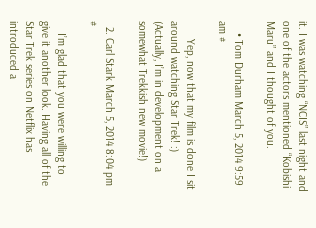it. I was watching “NCIS” last night and one of the actors mentioned “Kobishi Maru” and I thought of you.

    • Tom Durham March 5, 2014 9:59 am #

      Yep, now that my film is done I sit around watching Star Trek! :) (Actually, I’m in development on a somewhat Trekkish new movie!)

  2. Carl Stark March 5, 2014 8:04 pm #

    I’m glad that you were willing to give it another look. Having all of the Star Trek series on Netflix has introduced a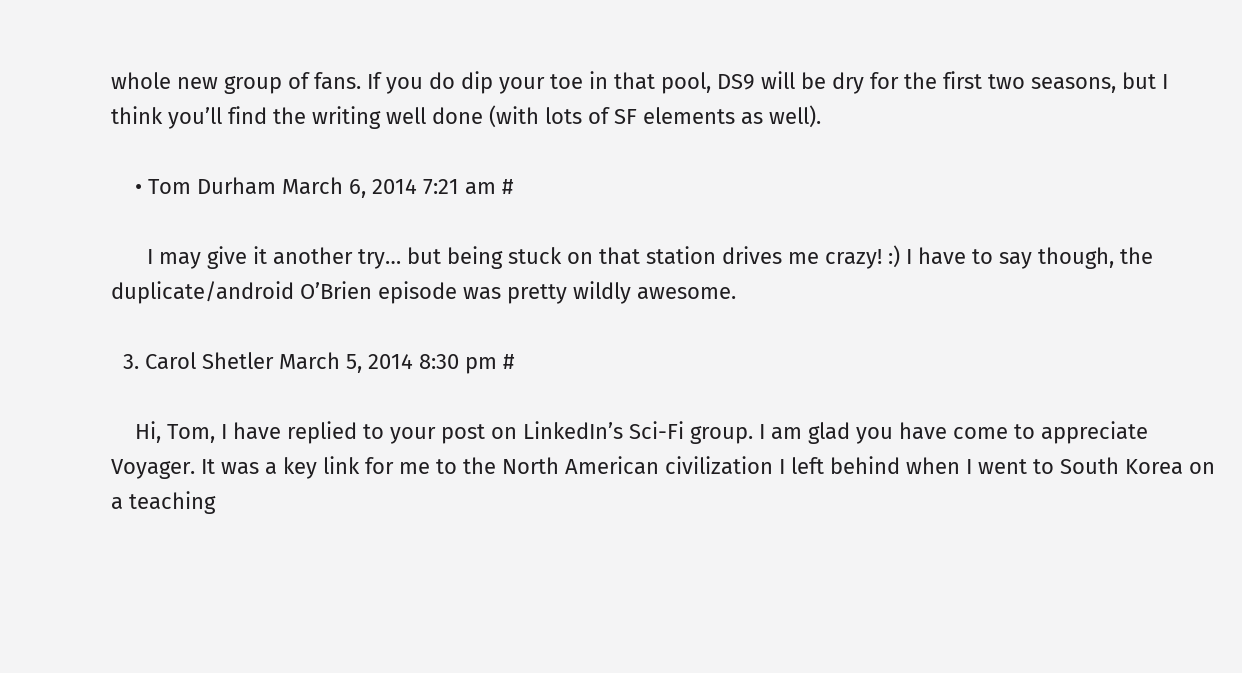whole new group of fans. If you do dip your toe in that pool, DS9 will be dry for the first two seasons, but I think you’ll find the writing well done (with lots of SF elements as well).

    • Tom Durham March 6, 2014 7:21 am #

      I may give it another try… but being stuck on that station drives me crazy! :) I have to say though, the duplicate/android O’Brien episode was pretty wildly awesome.

  3. Carol Shetler March 5, 2014 8:30 pm #

    Hi, Tom, I have replied to your post on LinkedIn’s Sci-Fi group. I am glad you have come to appreciate Voyager. It was a key link for me to the North American civilization I left behind when I went to South Korea on a teaching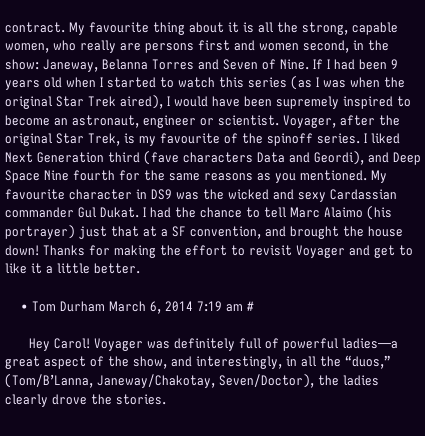contract. My favourite thing about it is all the strong, capable women, who really are persons first and women second, in the show: Janeway, Belanna Torres and Seven of Nine. If I had been 9 years old when I started to watch this series (as I was when the original Star Trek aired), I would have been supremely inspired to become an astronaut, engineer or scientist. Voyager, after the original Star Trek, is my favourite of the spinoff series. I liked Next Generation third (fave characters Data and Geordi), and Deep Space Nine fourth for the same reasons as you mentioned. My favourite character in DS9 was the wicked and sexy Cardassian commander Gul Dukat. I had the chance to tell Marc Alaimo (his portrayer) just that at a SF convention, and brought the house down! Thanks for making the effort to revisit Voyager and get to like it a little better.

    • Tom Durham March 6, 2014 7:19 am #

      Hey Carol! Voyager was definitely full of powerful ladies—a great aspect of the show, and interestingly, in all the “duos,” (Tom/B’Lanna, Janeway/Chakotay, Seven/Doctor), the ladies clearly drove the stories.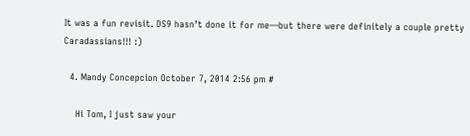It was a fun revisit. DS9 hasn’t done it for me—but there were definitely a couple pretty Caradassians!!! :)

  4. Mandy Concepcion October 7, 2014 2:56 pm #

    Hi Tom, I just saw your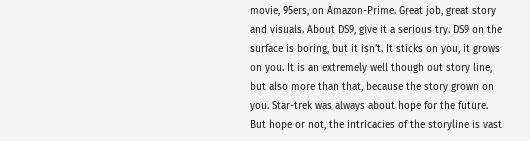movie, 95ers, on Amazon-Prime. Great job, great story and visuals. About DS9, give it a serious try. DS9 on the surface is boring, but it isn’t. It sticks on you, it grows on you. It is an extremely well though out story line, but also more than that, because the story grown on you. Star-trek was always about hope for the future. But hope or not, the intricacies of the storyline is vast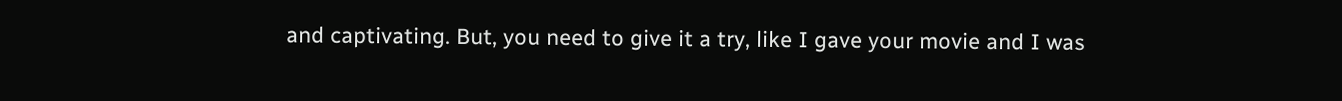and captivating. But, you need to give it a try, like I gave your movie and I was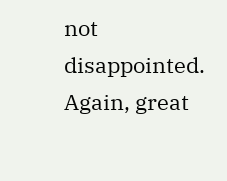not disappointed. Again, great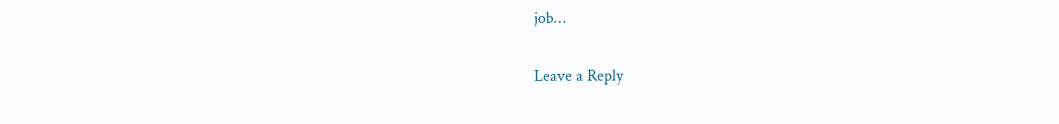job…

Leave a Reply